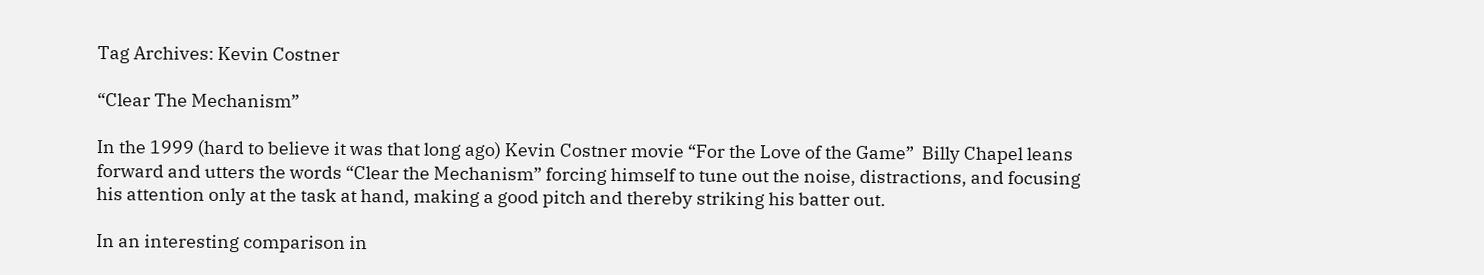Tag Archives: Kevin Costner

“Clear The Mechanism”

In the 1999 (hard to believe it was that long ago) Kevin Costner movie “For the Love of the Game”  Billy Chapel leans forward and utters the words “Clear the Mechanism” forcing himself to tune out the noise, distractions, and focusing his attention only at the task at hand, making a good pitch and thereby striking his batter out.

In an interesting comparison in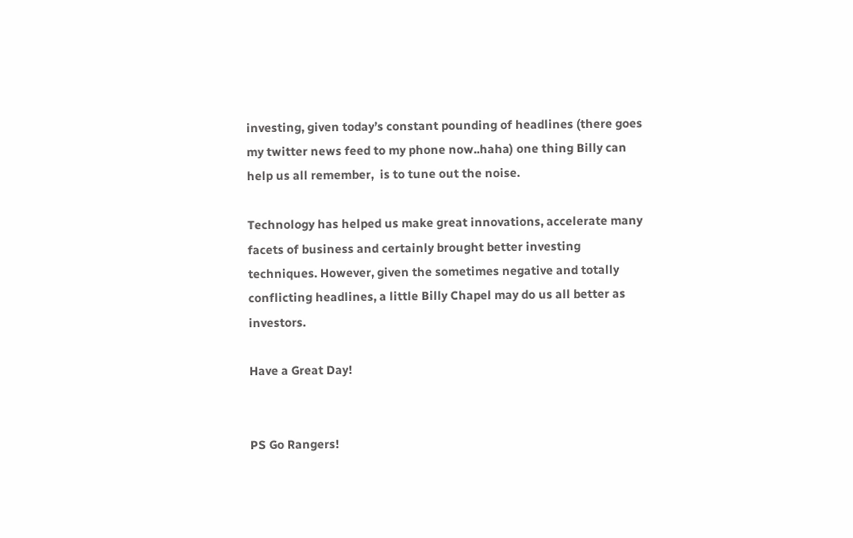investing, given today’s constant pounding of headlines (there goes my twitter news feed to my phone now..haha) one thing Billy can help us all remember,  is to tune out the noise.

Technology has helped us make great innovations, accelerate many facets of business and certainly brought better investing techniques. However, given the sometimes negative and totally conflicting headlines, a little Billy Chapel may do us all better as investors.

Have a Great Day!


PS Go Rangers!